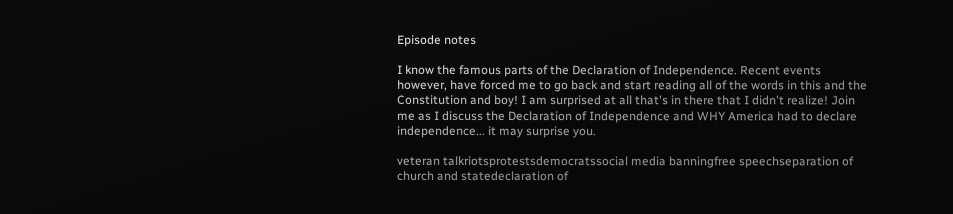Episode notes

I know the famous parts of the Declaration of Independence. Recent events however, have forced me to go back and start reading all of the words in this and the Constitution and boy! I am surprised at all that's in there that I didn't realize! Join me as I discuss the Declaration of Independence and WHY America had to declare independence... it may surprise you.

veteran talkriotsprotestsdemocratssocial media banningfree speechseparation of church and statedeclaration of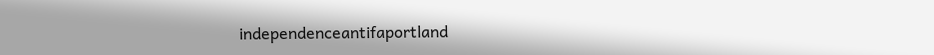independenceantifaportland